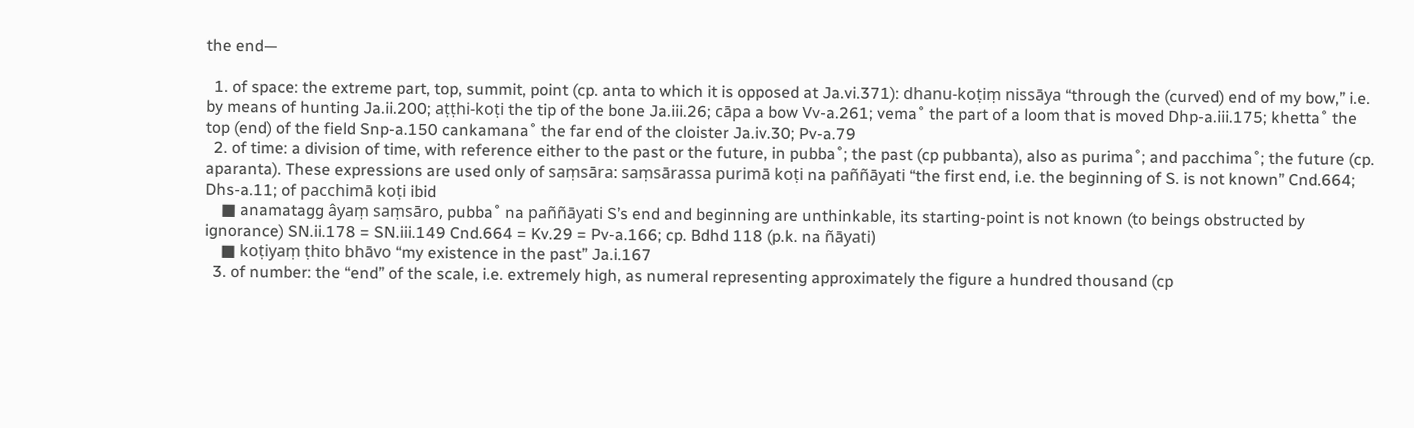the end—

  1. of space: the extreme part, top, summit, point (cp. anta to which it is opposed at Ja.vi.371): dhanu-koṭiṃ nissāya “through the (curved) end of my bow,” i.e. by means of hunting Ja.ii.200; aṭṭhi-koṭi the tip of the bone Ja.iii.26; cāpa a bow Vv-a.261; vema˚ the part of a loom that is moved Dhp-a.iii.175; khetta˚ the top (end) of the field Snp-a.150 cankamana˚ the far end of the cloister Ja.iv.30; Pv-a.79
  2. of time: a division of time, with reference either to the past or the future, in pubba˚; the past (cp pubbanta), also as purima˚; and pacchima˚; the future (cp. aparanta). These expressions are used only of saṃsāra: saṃsārassa purimā koṭi na paññāyati “the first end, i.e. the beginning of S. is not known” Cnd.664; Dhs-a.11; of pacchimā koṭi ibid
    ■ anamatagg âyaṃ saṃsāro, pubba˚ na paññāyati S’s end and beginning are unthinkable, its starting-point is not known (to beings obstructed by ignorance) SN.ii.178 = SN.iii.149 Cnd.664 = Kv.29 = Pv-a.166; cp. Bdhd 118 (p.k. na ñāyati)
    ■ koṭiyaṃ ṭhito bhāvo “my existence in the past” Ja.i.167
  3. of number: the “end” of the scale, i.e. extremely high, as numeral representing approximately the figure a hundred thousand (cp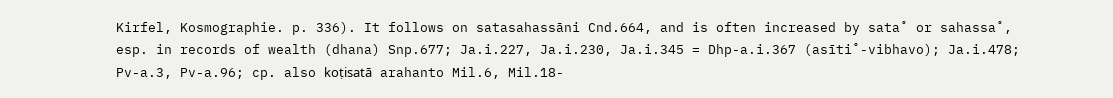Kirfel, Kosmographie. p. 336). It follows on satasahassāni Cnd.664, and is often increased by sata˚ or sahassa˚, esp. in records of wealth (dhana) Snp.677; Ja.i.227, Ja.i.230, Ja.i.345 = Dhp-a.i.367 (asīti˚-vibhavo); Ja.i.478; Pv-a.3, Pv-a.96; cp. also koṭisatā arahanto Mil.6, Mil.18-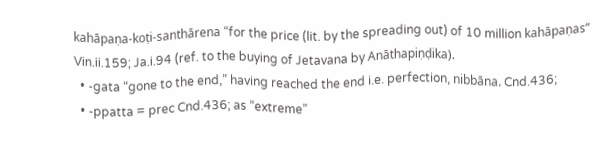kahāpaṇa-koṭi-santhārena “for the price (lit. by the spreading out) of 10 million kahāpaṇas” Vin.ii.159; Ja.i.94 (ref. to the buying of Jetavana by Anāthapiṇḍika).
  • -gata “gone to the end,” having reached the end i.e. perfection, nibbāna. Cnd.436;
  • -ppatta = prec Cnd.436; as “extreme”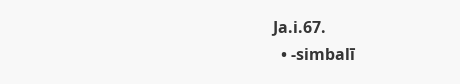Ja.i.67.
  • -simbalī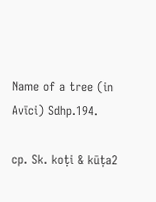Name of a tree (in Avīci) Sdhp.194.

cp. Sk. koṭi & kūṭa2